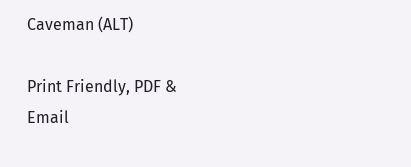Caveman (ALT)

Print Friendly, PDF & Email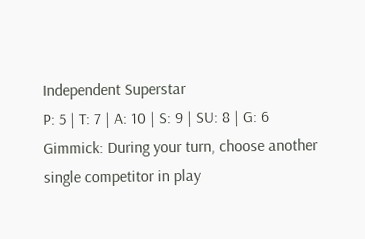Independent Superstar
P: 5 | T: 7 | A: 10 | S: 9 | SU: 8 | G: 6
Gimmick: During your turn, choose another single competitor in play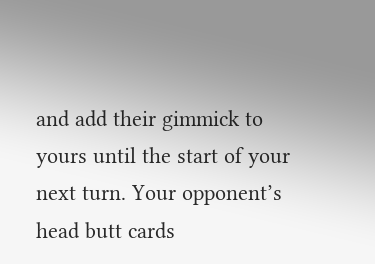and add their gimmick to yours until the start of your next turn. Your opponent’s head butt cards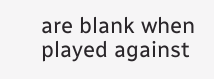are blank when played against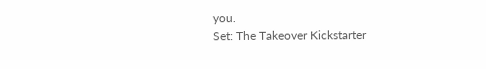you.
Set: The Takeover Kickstarter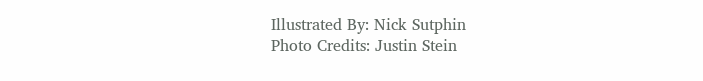Illustrated By: Nick Sutphin
Photo Credits: Justin Stein